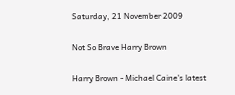Saturday, 21 November 2009

Not So Brave Harry Brown

Harry Brown - Michael Caine's latest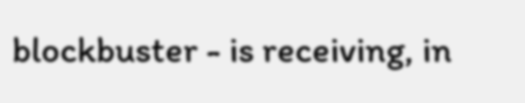blockbuster - is receiving, in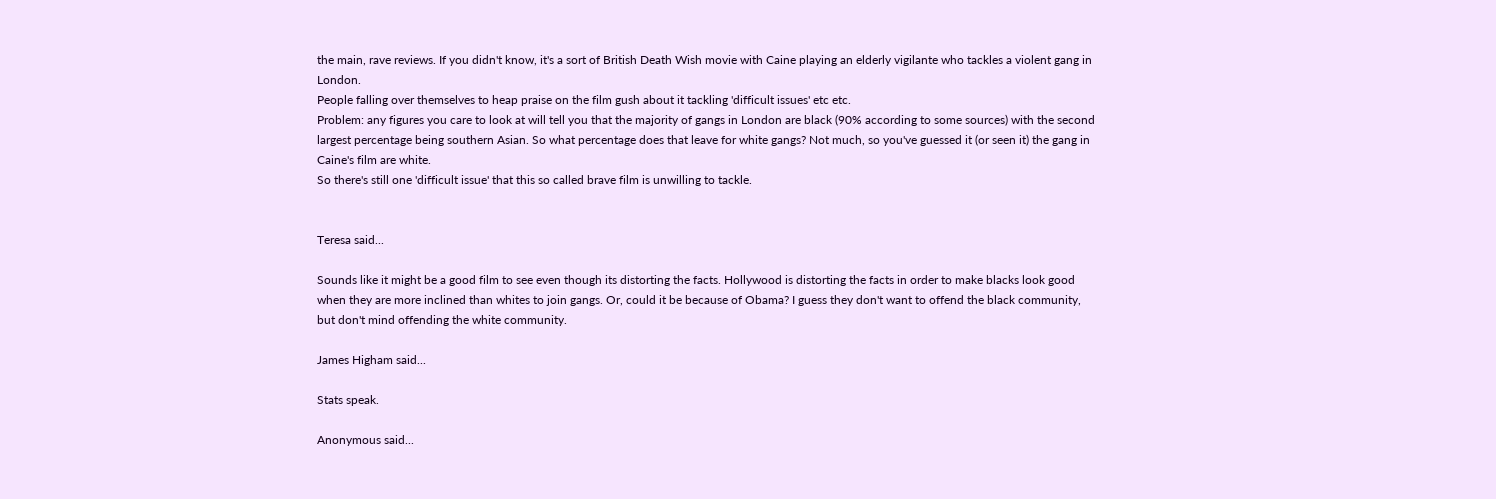the main, rave reviews. If you didn't know, it's a sort of British Death Wish movie with Caine playing an elderly vigilante who tackles a violent gang in London.
People falling over themselves to heap praise on the film gush about it tackling 'difficult issues' etc etc.
Problem: any figures you care to look at will tell you that the majority of gangs in London are black (90% according to some sources) with the second largest percentage being southern Asian. So what percentage does that leave for white gangs? Not much, so you've guessed it (or seen it) the gang in Caine's film are white.
So there's still one 'difficult issue' that this so called brave film is unwilling to tackle.


Teresa said...

Sounds like it might be a good film to see even though its distorting the facts. Hollywood is distorting the facts in order to make blacks look good when they are more inclined than whites to join gangs. Or, could it be because of Obama? I guess they don't want to offend the black community, but don't mind offending the white community.

James Higham said...

Stats speak.

Anonymous said...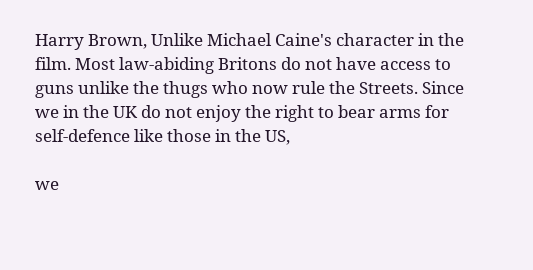Harry Brown, Unlike Michael Caine's character in the film. Most law-abiding Britons do not have access to guns unlike the thugs who now rule the Streets. Since we in the UK do not enjoy the right to bear arms for self-defence like those in the US,

we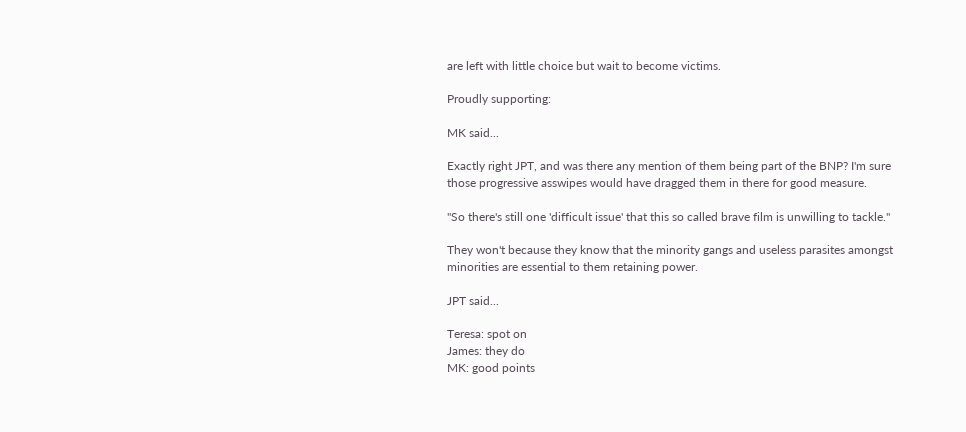are left with little choice but wait to become victims.

Proudly supporting:

MK said...

Exactly right JPT, and was there any mention of them being part of the BNP? I'm sure those progressive asswipes would have dragged them in there for good measure.

"So there's still one 'difficult issue' that this so called brave film is unwilling to tackle."

They won't because they know that the minority gangs and useless parasites amongst minorities are essential to them retaining power.

JPT said...

Teresa: spot on
James: they do
MK: good points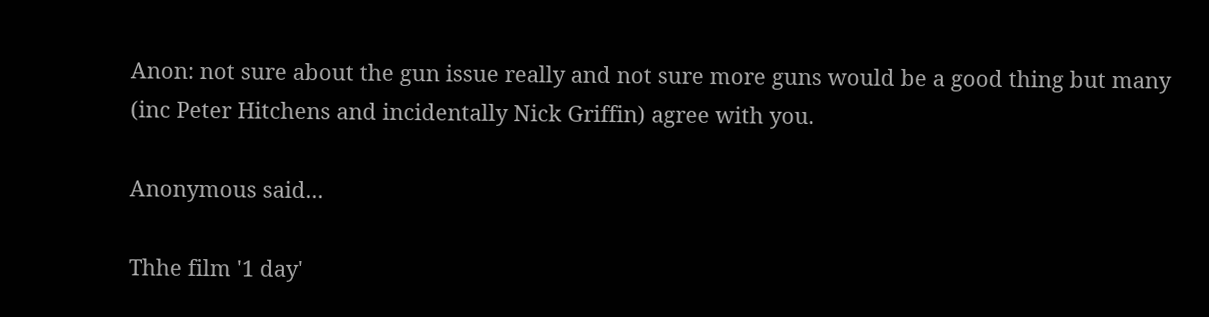Anon: not sure about the gun issue really and not sure more guns would be a good thing but many (inc Peter Hitchens and incidentally Nick Griffin) agree with you.

Anonymous said...

Thhe film '1 day'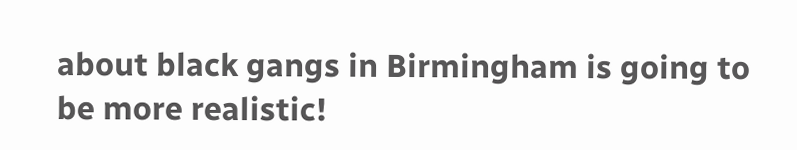about black gangs in Birmingham is going to be more realistic!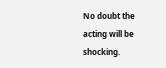No doubt the acting will be shocking.